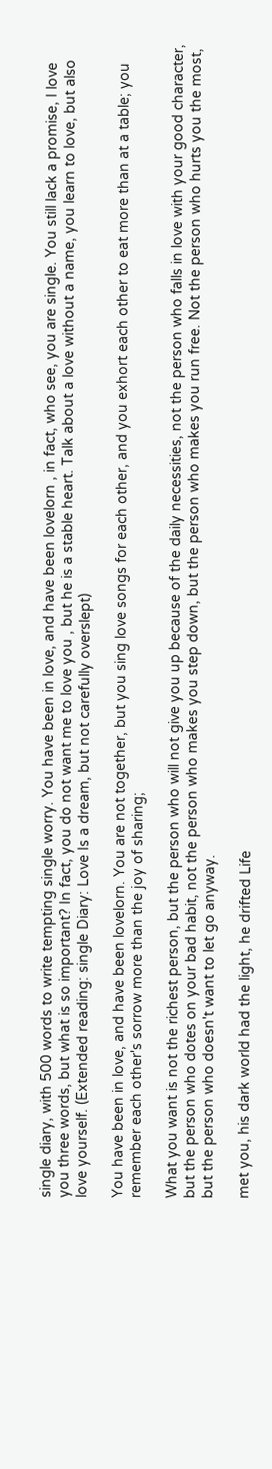single diary, with 500 words to write tempting single worry. You have been in love, and have been lovelorn , in fact, who see, you are single. You still lack a promise, I love you three words, but what is so important? In fact, you do not want me to love you , but he is a stable heart. Talk about a love without a name, you learn to love, but also love yourself. (Extended reading: single Diary: Love Is a dream, but not carefully overslept)

You have been in love, and have been lovelorn. You are not together, but you sing love songs for each other, and you exhort each other to eat more than at a table; you remember each other's sorrow more than the joy of sharing;

What you want is not the richest person, but the person who will not give you up because of the daily necessities, not the person who falls in love with your good character, but the person who dotes on your bad habit, not the person who makes you step down, but the person who makes you run free. Not the person who hurts you the most, but the person who doesn't want to let go anyway.

met you, his dark world had the light, he drifted Life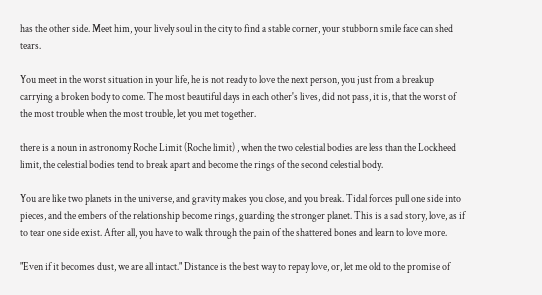has the other side. Meet him, your lively soul in the city to find a stable corner, your stubborn smile face can shed tears.

You meet in the worst situation in your life, he is not ready to love the next person, you just from a breakup carrying a broken body to come. The most beautiful days in each other's lives, did not pass, it is, that the worst of the most trouble when the most trouble, let you met together.

there is a noun in astronomy Roche Limit (Roche limit) , when the two celestial bodies are less than the Lockheed limit, the celestial bodies tend to break apart and become the rings of the second celestial body.

You are like two planets in the universe, and gravity makes you close, and you break. Tidal forces pull one side into pieces, and the embers of the relationship become rings, guarding the stronger planet. This is a sad story, love, as if to tear one side exist. After all, you have to walk through the pain of the shattered bones and learn to love more.

"Even if it becomes dust, we are all intact." Distance is the best way to repay love, or, let me old to the promise of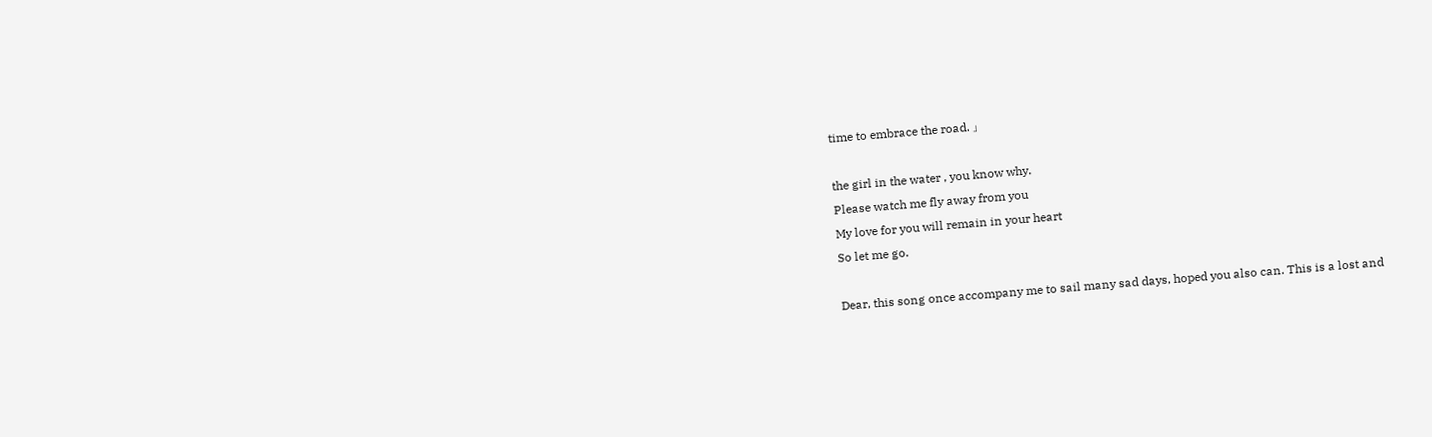time to embrace the road. 」

the girl in the water , you know why.
Please watch me fly away from you
My love for you will remain in your heart
So let me go.

Dear, this song once accompany me to sail many sad days, hoped you also can. This is a lost and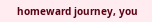homeward journey, you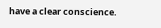have a clear conscience.